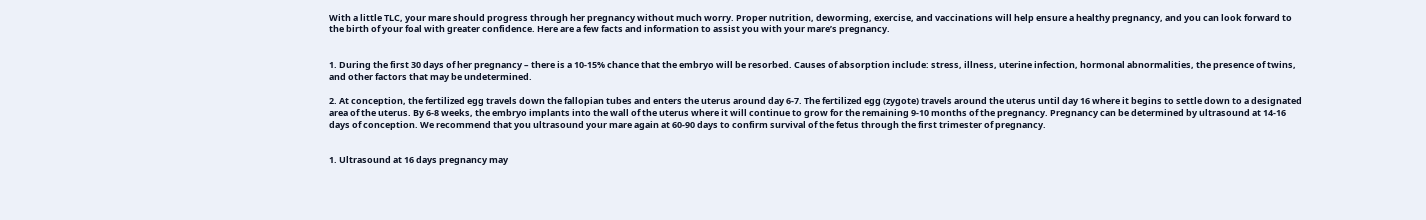With a little TLC, your mare should progress through her pregnancy without much worry. Proper nutrition, deworming, exercise, and vaccinations will help ensure a healthy pregnancy, and you can look forward to the birth of your foal with greater confidence. Here are a few facts and information to assist you with your mare’s pregnancy.


1. During the first 30 days of her pregnancy – there is a 10-15% chance that the embryo will be resorbed. Causes of absorption include: stress, illness, uterine infection, hormonal abnormalities, the presence of twins, and other factors that may be undetermined.

2. At conception, the fertilized egg travels down the fallopian tubes and enters the uterus around day 6-7. The fertilized egg (zygote) travels around the uterus until day 16 where it begins to settle down to a designated area of the uterus. By 6-8 weeks, the embryo implants into the wall of the uterus where it will continue to grow for the remaining 9-10 months of the pregnancy. Pregnancy can be determined by ultrasound at 14-16 days of conception. We recommend that you ultrasound your mare again at 60-90 days to confirm survival of the fetus through the first trimester of pregnancy.


1. Ultrasound at 16 days pregnancy may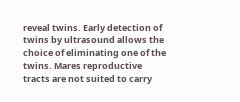reveal twins. Early detection of twins by ultrasound allows the choice of eliminating one of the twins. Mares reproductive tracts are not suited to carry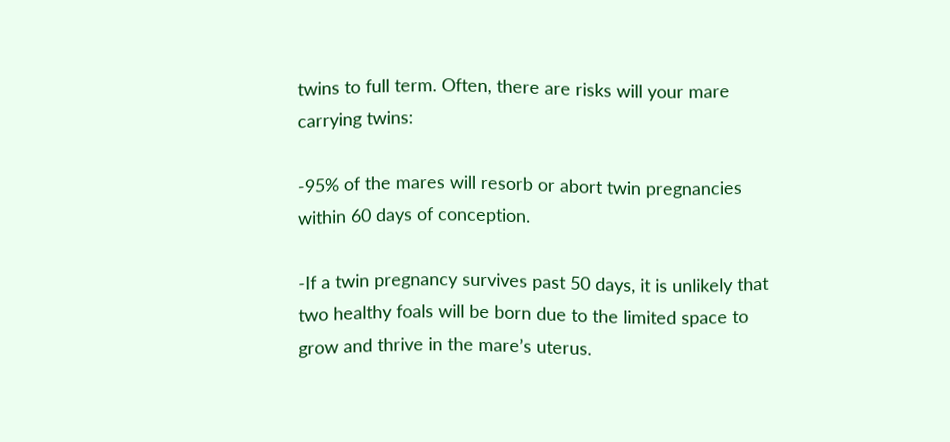twins to full term. Often, there are risks will your mare carrying twins:

-95% of the mares will resorb or abort twin pregnancies within 60 days of conception.

-If a twin pregnancy survives past 50 days, it is unlikely that two healthy foals will be born due to the limited space to grow and thrive in the mare’s uterus.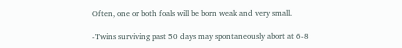Often, one or both foals will be born weak and very small.

-Twins surviving past 50 days may spontaneously abort at 6-8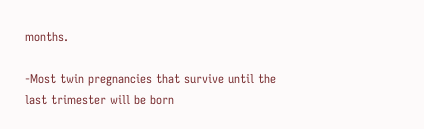months.

-Most twin pregnancies that survive until the last trimester will be born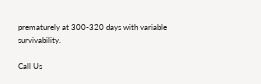prematurely at 300-320 days with variable survivability.

Call Us